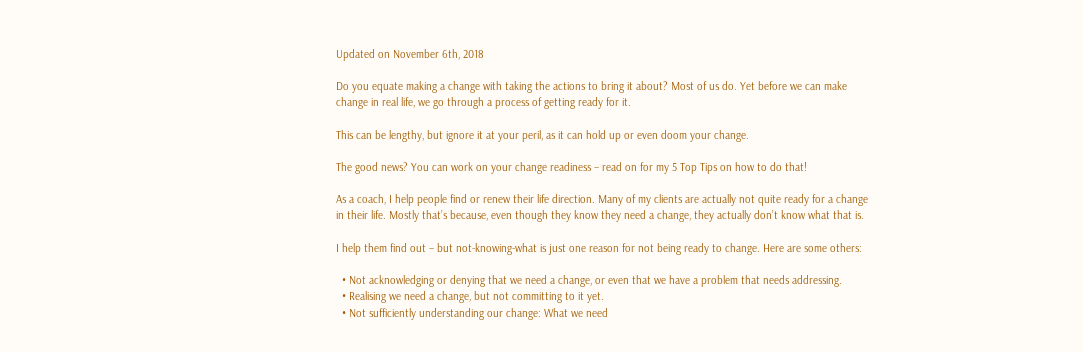Updated on November 6th, 2018

Do you equate making a change with taking the actions to bring it about? Most of us do. Yet before we can make change in real life, we go through a process of getting ready for it.

This can be lengthy, but ignore it at your peril, as it can hold up or even doom your change.

The good news? You can work on your change readiness – read on for my 5 Top Tips on how to do that!

As a coach, I help people find or renew their life direction. Many of my clients are actually not quite ready for a change in their life. Mostly that’s because, even though they know they need a change, they actually don’t know what that is.

I help them find out – but not-knowing-what is just one reason for not being ready to change. Here are some others:

  • Not acknowledging or denying that we need a change, or even that we have a problem that needs addressing.
  • Realising we need a change, but not committing to it yet.
  • Not sufficiently understanding our change: What we need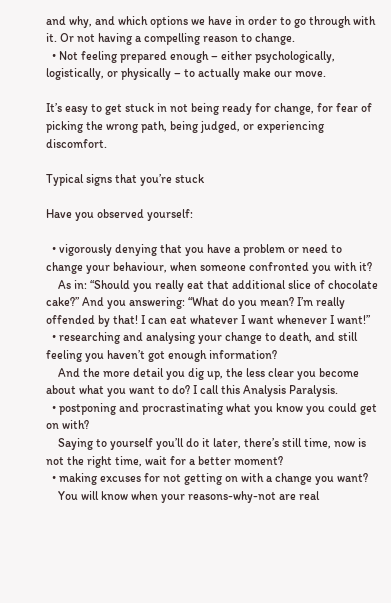and why, and which options we have in order to go through with it. Or not having a compelling reason to change.
  • Not feeling prepared enough – either psychologically, logistically, or physically – to actually make our move.

It’s easy to get stuck in not being ready for change, for fear of picking the wrong path, being judged, or experiencing discomfort.

Typical signs that you’re stuck

Have you observed yourself:

  • vigorously denying that you have a problem or need to change your behaviour, when someone confronted you with it?
    As in: “Should you really eat that additional slice of chocolate cake?” And you answering: “What do you mean? I’m really offended by that! I can eat whatever I want whenever I want!”
  • researching and analysing your change to death, and still feeling you haven’t got enough information?
    And the more detail you dig up, the less clear you become about what you want to do? I call this Analysis Paralysis.
  • postponing and procrastinating what you know you could get on with?
    Saying to yourself you’ll do it later, there’s still time, now is not the right time, wait for a better moment?
  • making excuses for not getting on with a change you want?
    You will know when your reasons-why-not are real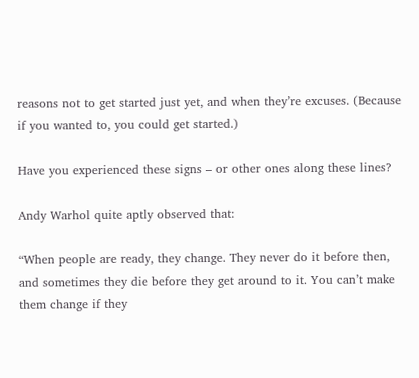reasons not to get started just yet, and when they’re excuses. (Because if you wanted to, you could get started.)

Have you experienced these signs – or other ones along these lines?

Andy Warhol quite aptly observed that:

“When people are ready, they change. They never do it before then, and sometimes they die before they get around to it. You can’t make them change if they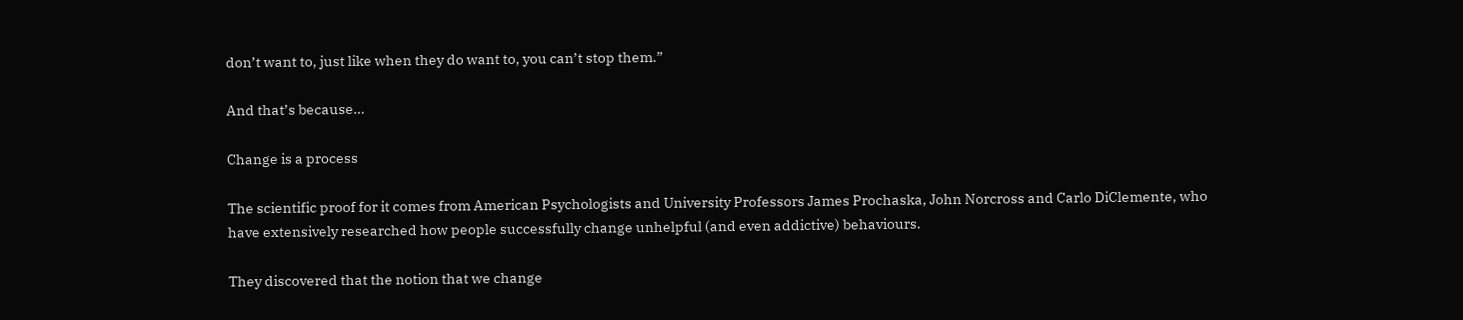don’t want to, just like when they do want to, you can’t stop them.”

And that’s because…

Change is a process

The scientific proof for it comes from American Psychologists and University Professors James Prochaska, John Norcross and Carlo DiClemente, who have extensively researched how people successfully change unhelpful (and even addictive) behaviours.

They discovered that the notion that we change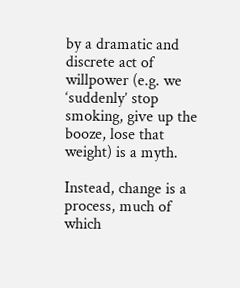by a dramatic and discrete act of willpower (e.g. we ‘suddenly’ stop smoking, give up the booze, lose that weight) is a myth.

Instead, change is a process, much of which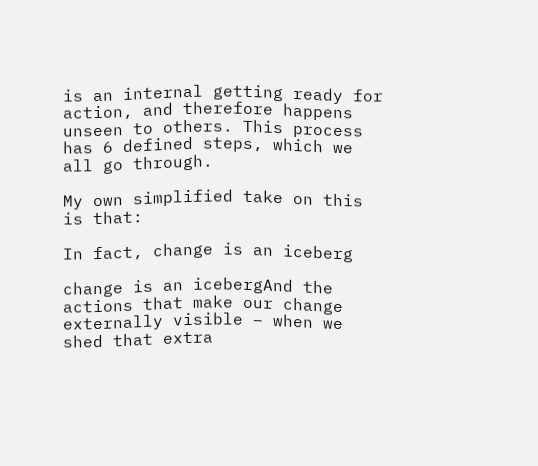is an internal getting ready for action, and therefore happens unseen to others. This process has 6 defined steps, which we all go through.

My own simplified take on this is that:

In fact, change is an iceberg

change is an icebergAnd the actions that make our change externally visible – when we shed that extra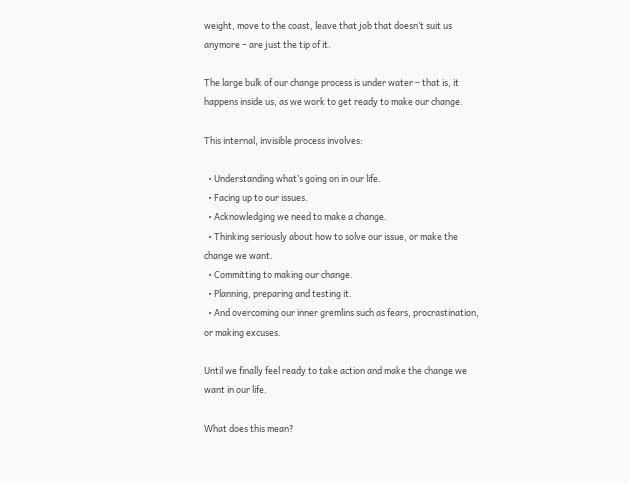weight, move to the coast, leave that job that doesn’t suit us anymore – are just the tip of it.

The large bulk of our change process is under water – that is, it happens inside us, as we work to get ready to make our change.

This internal, invisible process involves:

  • Understanding what’s going on in our life.
  • Facing up to our issues.
  • Acknowledging we need to make a change.
  • Thinking seriously about how to solve our issue, or make the change we want.
  • Committing to making our change.
  • Planning, preparing and testing it.
  • And overcoming our inner gremlins such as fears, procrastination, or making excuses.

Until we finally feel ready to take action and make the change we want in our life.

What does this mean?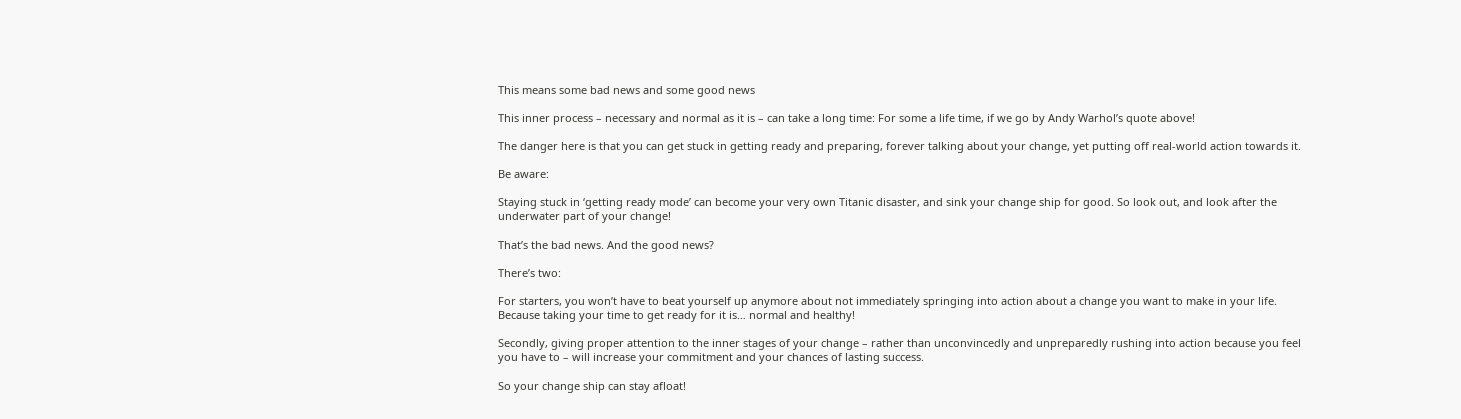This means some bad news and some good news

This inner process – necessary and normal as it is – can take a long time: For some a life time, if we go by Andy Warhol’s quote above!

The danger here is that you can get stuck in getting ready and preparing, forever talking about your change, yet putting off real-world action towards it.

Be aware:

Staying stuck in ‘getting ready mode’ can become your very own Titanic disaster, and sink your change ship for good. So look out, and look after the underwater part of your change!

That’s the bad news. And the good news?

There’s two:

For starters, you won’t have to beat yourself up anymore about not immediately springing into action about a change you want to make in your life. Because taking your time to get ready for it is… normal and healthy!

Secondly, giving proper attention to the inner stages of your change – rather than unconvincedly and unpreparedly rushing into action because you feel you have to – will increase your commitment and your chances of lasting success.

So your change ship can stay afloat!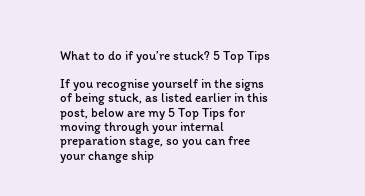What to do if you’re stuck? 5 Top Tips

If you recognise yourself in the signs of being stuck, as listed earlier in this post, below are my 5 Top Tips for moving through your internal preparation stage, so you can free your change ship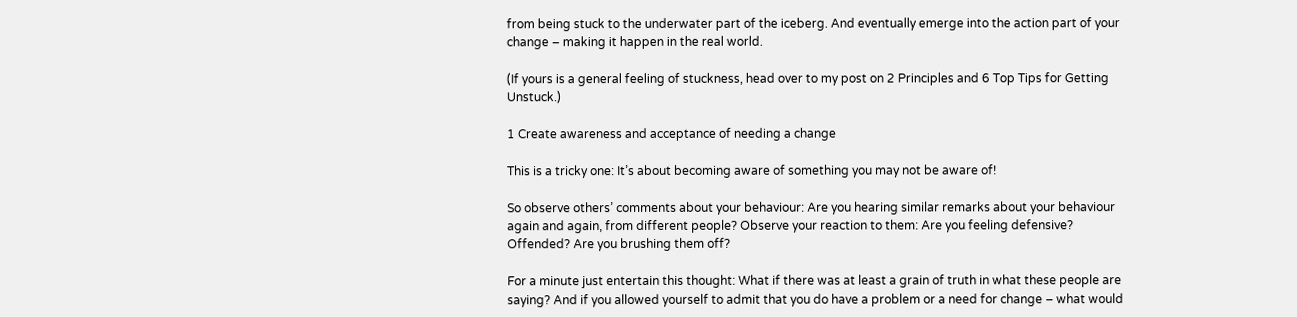from being stuck to the underwater part of the iceberg. And eventually emerge into the action part of your change – making it happen in the real world.

(If yours is a general feeling of stuckness, head over to my post on 2 Principles and 6 Top Tips for Getting Unstuck.)

1 Create awareness and acceptance of needing a change

This is a tricky one: It’s about becoming aware of something you may not be aware of!

So observe others’ comments about your behaviour: Are you hearing similar remarks about your behaviour again and again, from different people? Observe your reaction to them: Are you feeling defensive? Offended? Are you brushing them off?

For a minute just entertain this thought: What if there was at least a grain of truth in what these people are saying? And if you allowed yourself to admit that you do have a problem or a need for change – what would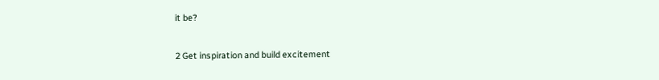it be?

2 Get inspiration and build excitement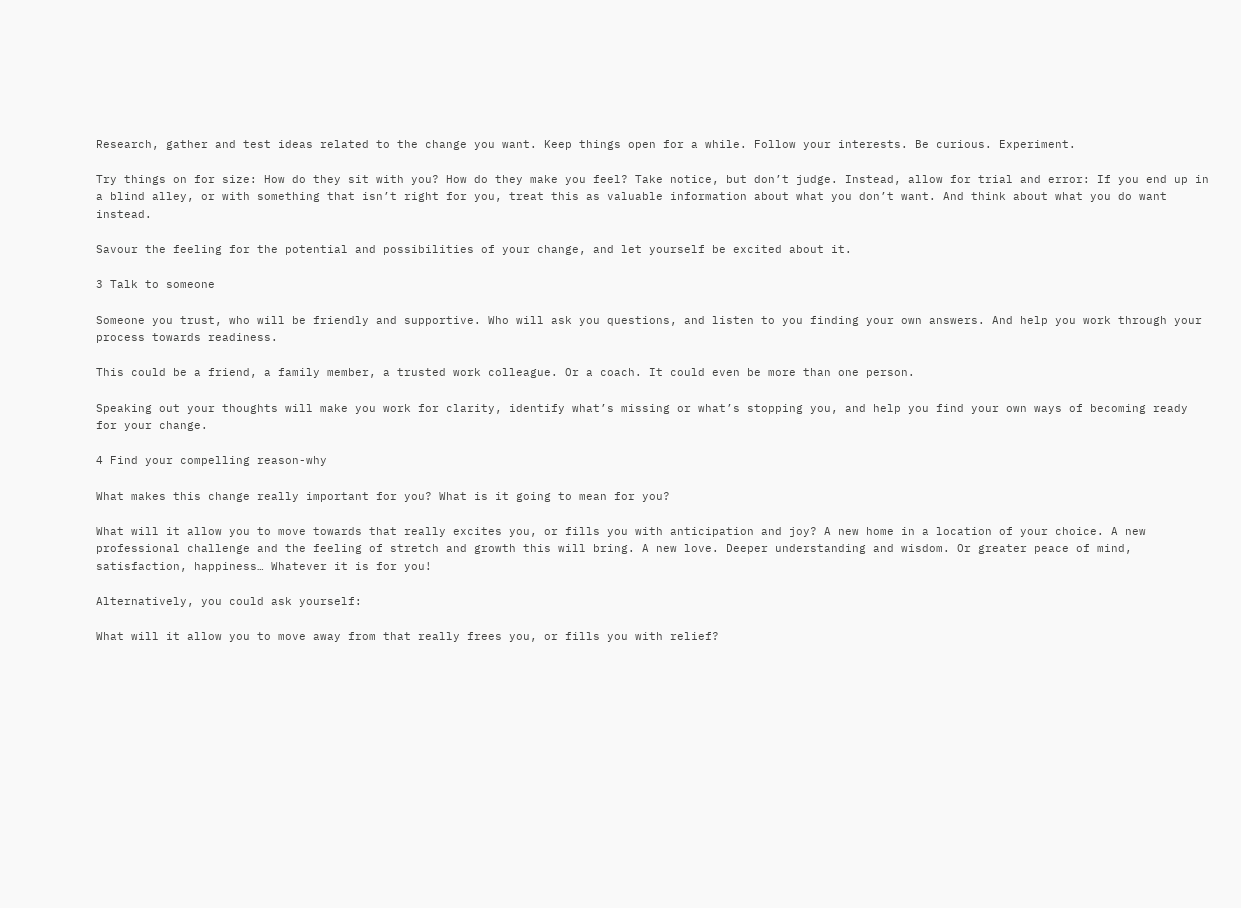Research, gather and test ideas related to the change you want. Keep things open for a while. Follow your interests. Be curious. Experiment.

Try things on for size: How do they sit with you? How do they make you feel? Take notice, but don’t judge. Instead, allow for trial and error: If you end up in a blind alley, or with something that isn’t right for you, treat this as valuable information about what you don’t want. And think about what you do want instead.

Savour the feeling for the potential and possibilities of your change, and let yourself be excited about it.

3 Talk to someone

Someone you trust, who will be friendly and supportive. Who will ask you questions, and listen to you finding your own answers. And help you work through your process towards readiness.

This could be a friend, a family member, a trusted work colleague. Or a coach. It could even be more than one person.

Speaking out your thoughts will make you work for clarity, identify what’s missing or what’s stopping you, and help you find your own ways of becoming ready for your change.

4 Find your compelling reason-why

What makes this change really important for you? What is it going to mean for you?

What will it allow you to move towards that really excites you, or fills you with anticipation and joy? A new home in a location of your choice. A new professional challenge and the feeling of stretch and growth this will bring. A new love. Deeper understanding and wisdom. Or greater peace of mind, satisfaction, happiness… Whatever it is for you!

Alternatively, you could ask yourself:

What will it allow you to move away from that really frees you, or fills you with relief?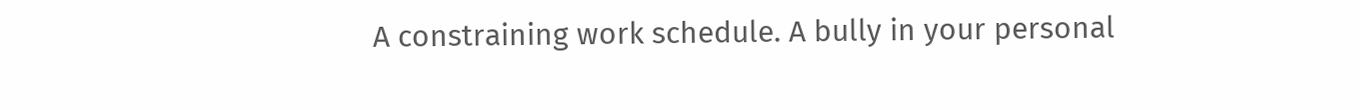A constraining work schedule. A bully in your personal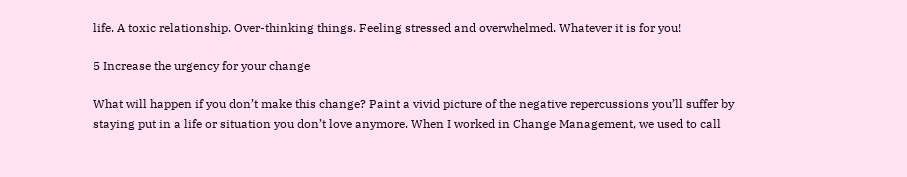life. A toxic relationship. Over-thinking things. Feeling stressed and overwhelmed. Whatever it is for you!

5 Increase the urgency for your change

What will happen if you don’t make this change? Paint a vivid picture of the negative repercussions you’ll suffer by staying put in a life or situation you don’t love anymore. When I worked in Change Management, we used to call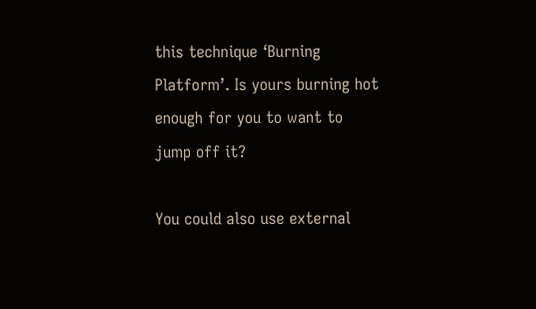this technique ‘Burning Platform’. Is yours burning hot enough for you to want to jump off it?

You could also use external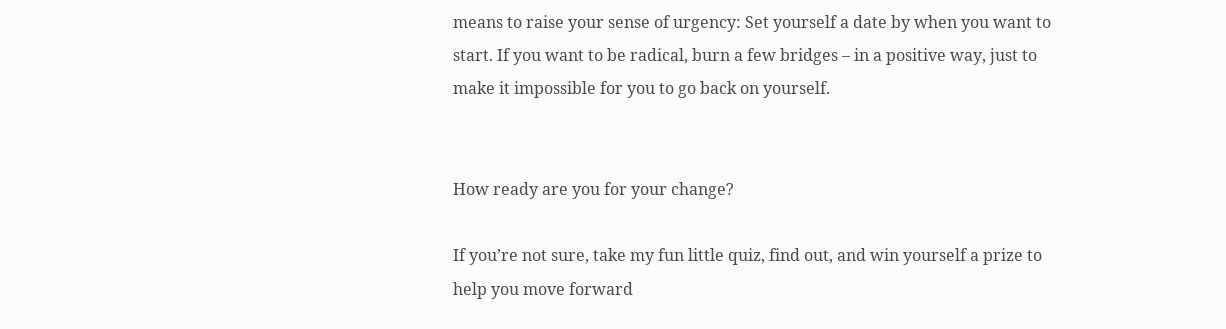means to raise your sense of urgency: Set yourself a date by when you want to start. If you want to be radical, burn a few bridges – in a positive way, just to make it impossible for you to go back on yourself.


How ready are you for your change?

If you’re not sure, take my fun little quiz, find out, and win yourself a prize to help you move forward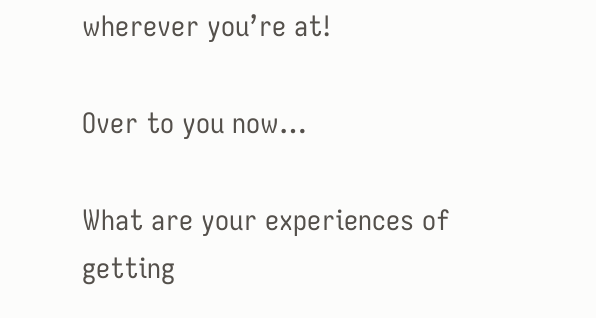wherever you’re at!

Over to you now…

What are your experiences of getting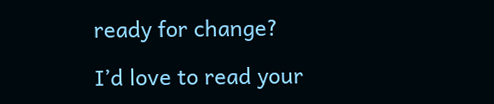ready for change?

I’d love to read your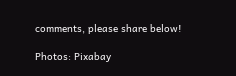comments, please share below!

Photos: Pixabay